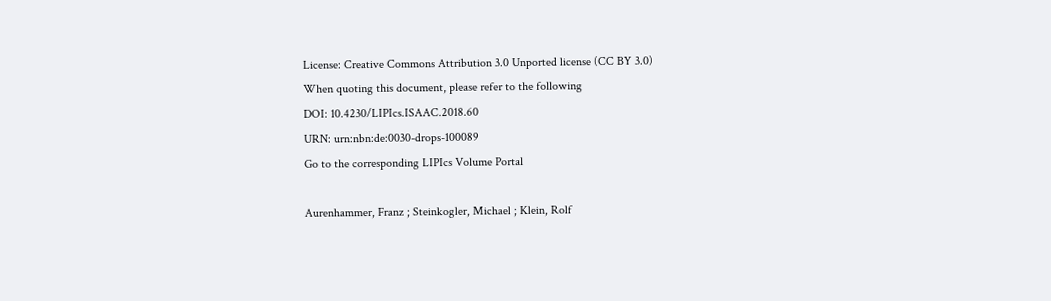License: Creative Commons Attribution 3.0 Unported license (CC BY 3.0)
When quoting this document, please refer to the following
DOI: 10.4230/LIPIcs.ISAAC.2018.60
URN: urn:nbn:de:0030-drops-100089
Go to the corresponding LIPIcs Volume Portal

Aurenhammer, Franz ; Steinkogler, Michael ; Klein, Rolf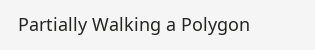Partially Walking a Polygon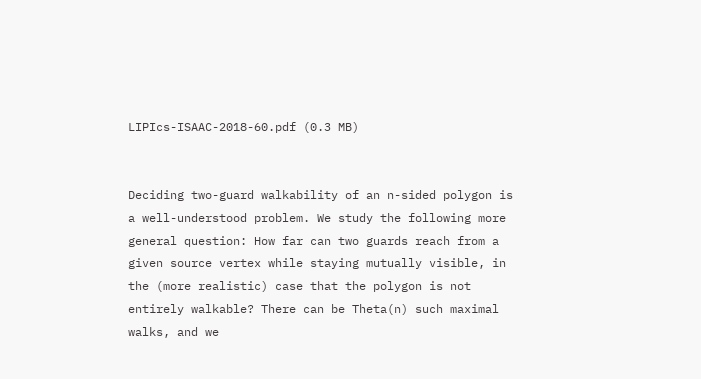LIPIcs-ISAAC-2018-60.pdf (0.3 MB)


Deciding two-guard walkability of an n-sided polygon is a well-understood problem. We study the following more general question: How far can two guards reach from a given source vertex while staying mutually visible, in the (more realistic) case that the polygon is not entirely walkable? There can be Theta(n) such maximal walks, and we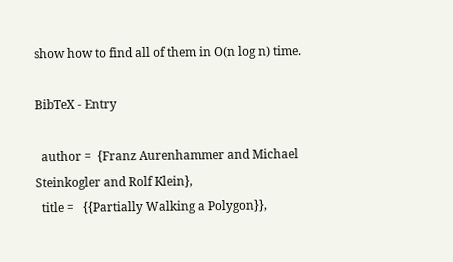show how to find all of them in O(n log n) time.

BibTeX - Entry

  author =  {Franz Aurenhammer and Michael Steinkogler and Rolf Klein},
  title =   {{Partially Walking a Polygon}},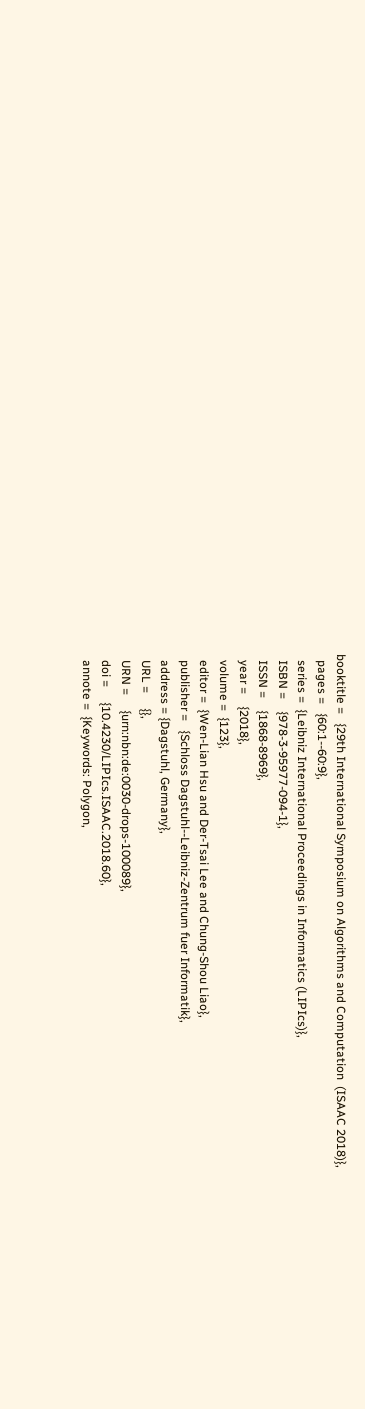booktitle =   {29th International Symposium on Algorithms and Computation  (ISAAC 2018)},
  pages =   {60:1--60:9},
  series =  {Leibniz International Proceedings in Informatics (LIPIcs)},
  ISBN =    {978-3-95977-094-1},
  ISSN =    {1868-8969},
  year =    {2018},
  volume =  {123},
  editor =  {Wen-Lian Hsu and Der-Tsai Lee and Chung-Shou Liao},
  publisher =   {Schloss Dagstuhl--Leibniz-Zentrum fuer Informatik},
  address = {Dagstuhl, Germany},
  URL =     {},
  URN =     {urn:nbn:de:0030-drops-100089},
  doi =     {10.4230/LIPIcs.ISAAC.2018.60},
  annote =  {Keywords: Polygon,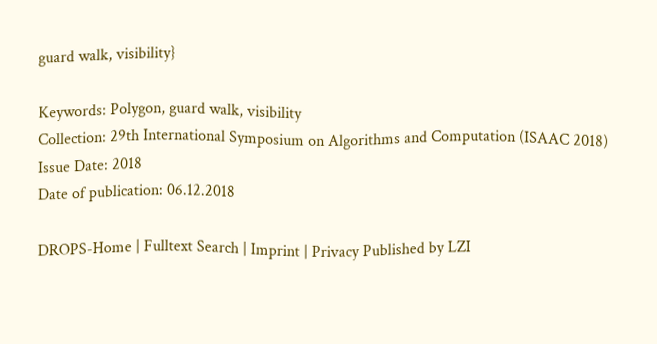guard walk, visibility}

Keywords: Polygon, guard walk, visibility
Collection: 29th International Symposium on Algorithms and Computation (ISAAC 2018)
Issue Date: 2018
Date of publication: 06.12.2018

DROPS-Home | Fulltext Search | Imprint | Privacy Published by LZI